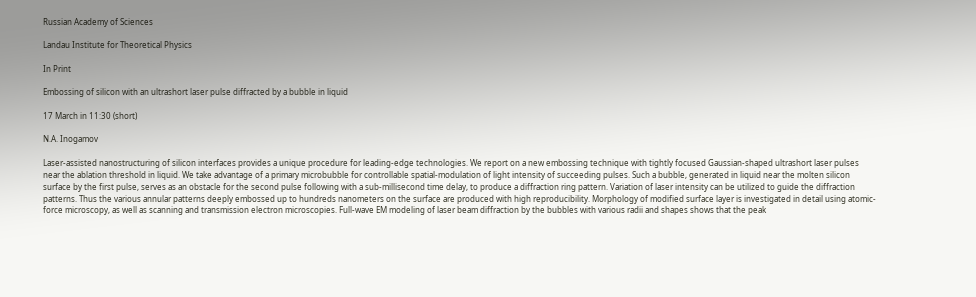Russian Academy of Sciences

Landau Institute for Theoretical Physics

In Print

Embossing of silicon with an ultrashort laser pulse diffracted by a bubble in liquid

17 March in 11:30 (short)

N.A. Inogamov

Laser-assisted nanostructuring of silicon interfaces provides a unique procedure for leading-edge technologies. We report on a new embossing technique with tightly focused Gaussian-shaped ultrashort laser pulses near the ablation threshold in liquid. We take advantage of a primary microbubble for controllable spatial-modulation of light intensity of succeeding pulses. Such a bubble, generated in liquid near the molten silicon surface by the first pulse, serves as an obstacle for the second pulse following with a sub-millisecond time delay, to produce a diffraction ring pattern. Variation of laser intensity can be utilized to guide the diffraction patterns. Thus the various annular patterns deeply embossed up to hundreds nanometers on the surface are produced with high reproducibility. Morphology of modified surface layer is investigated in detail using atomic-force microscopy, as well as scanning and transmission electron microscopies. Full-wave EM modeling of laser beam diffraction by the bubbles with various radii and shapes shows that the peak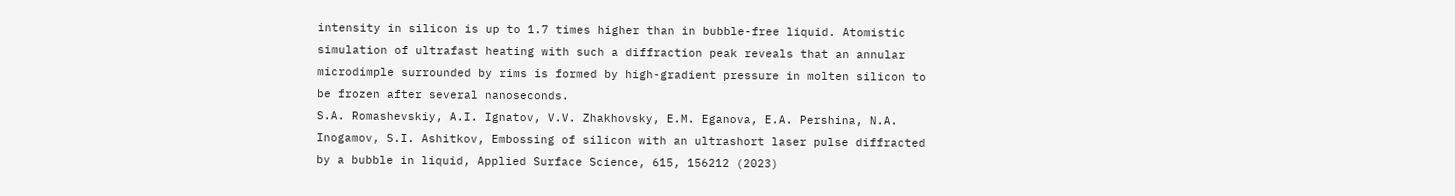intensity in silicon is up to 1.7 times higher than in bubble-free liquid. Atomistic simulation of ultrafast heating with such a diffraction peak reveals that an annular microdimple surrounded by rims is formed by high-gradient pressure in molten silicon to be frozen after several nanoseconds.
S.A. Romashevskiy, A.I. Ignatov, V.V. Zhakhovsky, E.M. Eganova, E.A. Pershina, N.A. Inogamov, S.I. Ashitkov, Embossing of silicon with an ultrashort laser pulse diffracted by a bubble in liquid, Applied Surface Science, 615, 156212 (2023)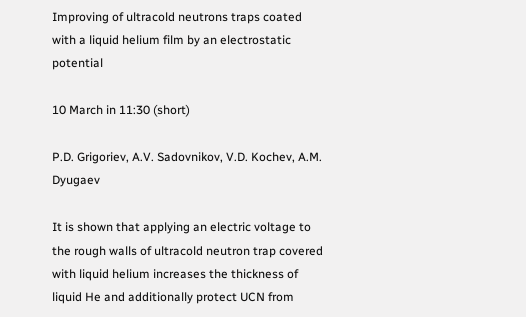Improving of ultracold neutrons traps coated with a liquid helium film by an electrostatic potential

10 March in 11:30 (short)

P.D. Grigoriev, A.V. Sadovnikov, V.D. Kochev, A.M. Dyugaev

It is shown that applying an electric voltage to the rough walls of ultracold neutron trap covered with liquid helium increases the thickness of liquid He and additionally protect UCN from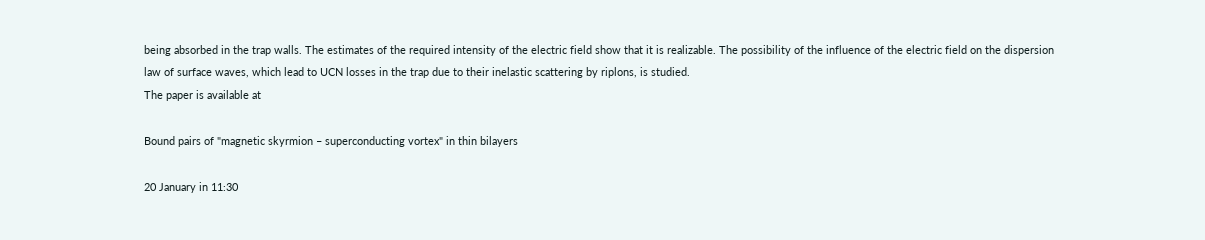being absorbed in the trap walls. The estimates of the required intensity of the electric field show that it is realizable. The possibility of the influence of the electric field on the dispersion law of surface waves, which lead to UCN losses in the trap due to their inelastic scattering by riplons, is studied.
The paper is available at

Bound pairs of "magnetic skyrmion – superconducting vortex" in thin bilayers

20 January in 11:30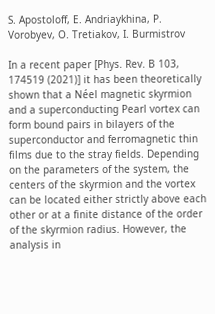S. Apostoloff, E. Andriaykhina, P. Vorobyev, O. Tretiakov, I. Burmistrov

In a recent paper [Phys. Rev. B 103, 174519 (2021)] it has been theoretically shown that a Néel magnetic skyrmion and a superconducting Pearl vortex can form bound pairs in bilayers of the superconductor and ferromagnetic thin films due to the stray fields. Depending on the parameters of the system, the centers of the skyrmion and the vortex can be located either strictly above each other or at a finite distance of the order of the skyrmion radius. However, the analysis in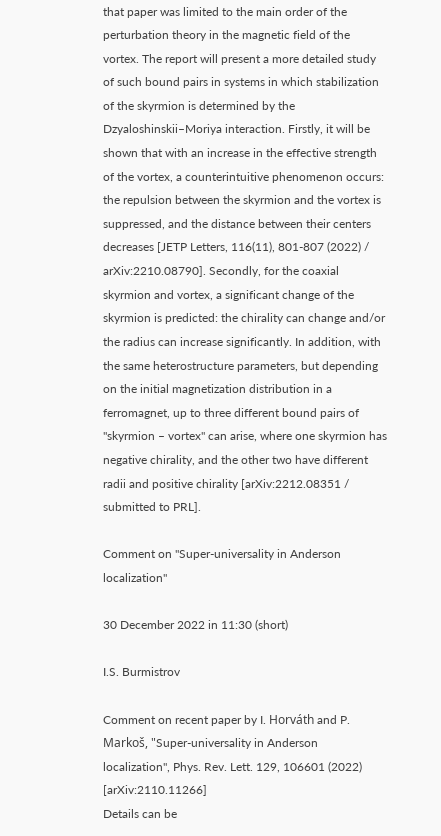that paper was limited to the main order of the perturbation theory in the magnetic field of the vortex. The report will present a more detailed study of such bound pairs in systems in which stabilization of the skyrmion is determined by the Dzyaloshinskii–Moriya interaction. Firstly, it will be shown that with an increase in the effective strength of the vortex, a counterintuitive phenomenon occurs: the repulsion between the skyrmion and the vortex is suppressed, and the distance between their centers decreases [JETP Letters, 116(11), 801-807 (2022) / arXiv:2210.08790]. Secondly, for the coaxial skyrmion and vortex, a significant change of the skyrmion is predicted: the chirality can change and/or the radius can increase significantly. In addition, with the same heterostructure parameters, but depending on the initial magnetization distribution in a ferromagnet, up to three different bound pairs of "skyrmion – vortex" can arise, where one skyrmion has negative chirality, and the other two have different radii and positive chirality [arXiv:2212.08351 / submitted to PRL].

Comment on "Super-universality in Anderson localization"

30 December 2022 in 11:30 (short)

I.S. Burmistrov

Comment on recent paper by I. Horváth and P. Markoš, "Super-universality in Anderson localization", Phys. Rev. Lett. 129, 106601 (2022) [arXiv:2110.11266]
Details can be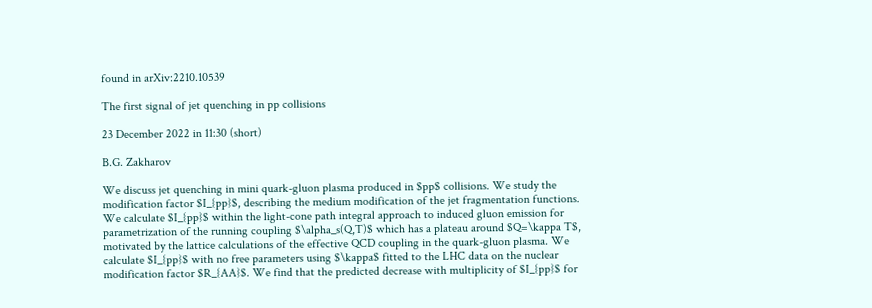found in arXiv:2210.10539

The first signal of jet quenching in pp collisions

23 December 2022 in 11:30 (short)

B.G. Zakharov

We discuss jet quenching in mini quark-gluon plasma produced in $pp$ collisions. We study the modification factor $I_{pp}$, describing the medium modification of the jet fragmentation functions. We calculate $I_{pp}$ within the light-cone path integral approach to induced gluon emission for parametrization of the running coupling $\alpha_s(Q,T)$ which has a plateau around $Q=\kappa T$, motivated by the lattice calculations of the effective QCD coupling in the quark-gluon plasma. We calculate $I_{pp}$ with no free parameters using $\kappa$ fitted to the LHC data on the nuclear modification factor $R_{AA}$. We find that the predicted decrease with multiplicity of $I_{pp}$ for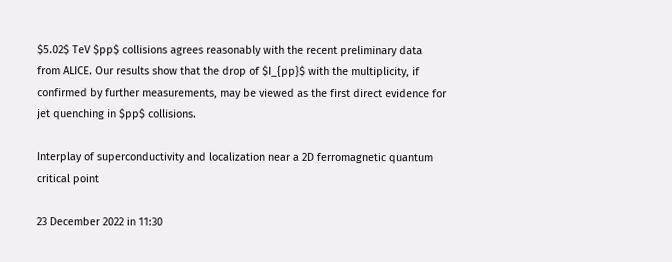$5.02$ TeV $pp$ collisions agrees reasonably with the recent preliminary data from ALICE. Our results show that the drop of $I_{pp}$ with the multiplicity, if confirmed by further measurements, may be viewed as the first direct evidence for jet quenching in $pp$ collisions.

Interplay of superconductivity and localization near a 2D ferromagnetic quantum critical point

23 December 2022 in 11:30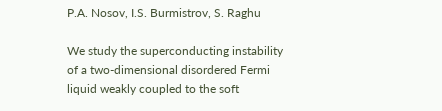P.A. Nosov, I.S. Burmistrov, S. Raghu

We study the superconducting instability of a two-dimensional disordered Fermi liquid weakly coupled to the soft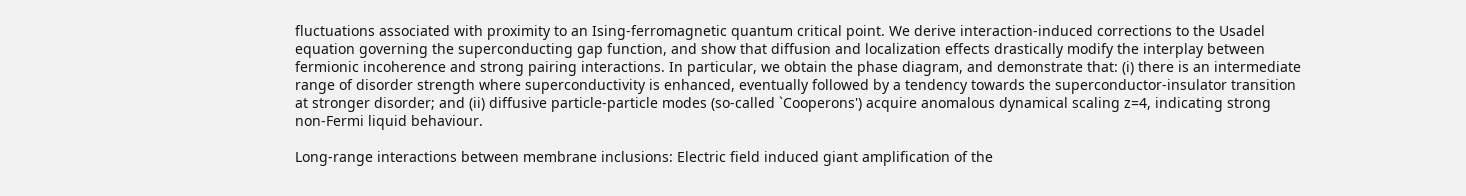fluctuations associated with proximity to an Ising-ferromagnetic quantum critical point. We derive interaction-induced corrections to the Usadel equation governing the superconducting gap function, and show that diffusion and localization effects drastically modify the interplay between fermionic incoherence and strong pairing interactions. In particular, we obtain the phase diagram, and demonstrate that: (i) there is an intermediate range of disorder strength where superconductivity is enhanced, eventually followed by a tendency towards the superconductor-insulator transition at stronger disorder; and (ii) diffusive particle-particle modes (so-called `Cooperons') acquire anomalous dynamical scaling z=4, indicating strong non-Fermi liquid behaviour.

Long-range interactions between membrane inclusions: Electric field induced giant amplification of the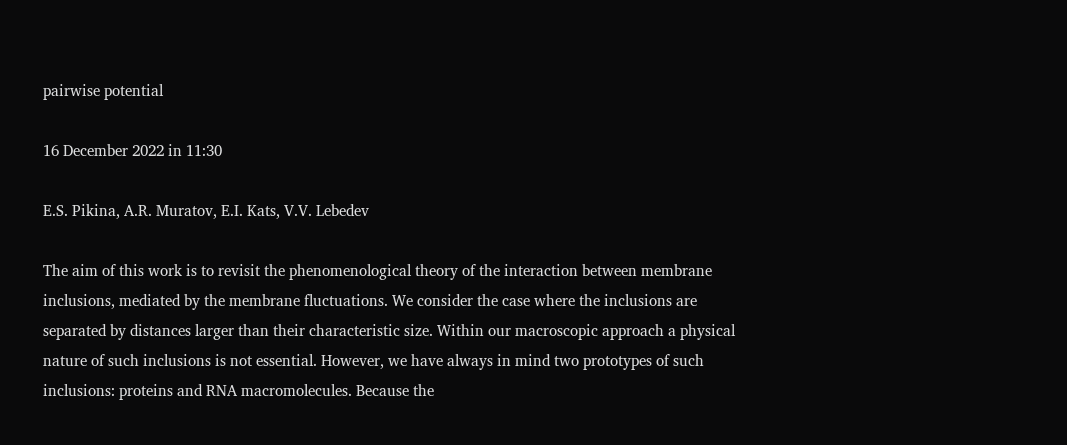pairwise potential

16 December 2022 in 11:30

E.S. Pikina, A.R. Muratov, E.I. Kats, V.V. Lebedev

The aim of this work is to revisit the phenomenological theory of the interaction between membrane inclusions, mediated by the membrane fluctuations. We consider the case where the inclusions are separated by distances larger than their characteristic size. Within our macroscopic approach a physical nature of such inclusions is not essential. However, we have always in mind two prototypes of such inclusions: proteins and RNA macromolecules. Because the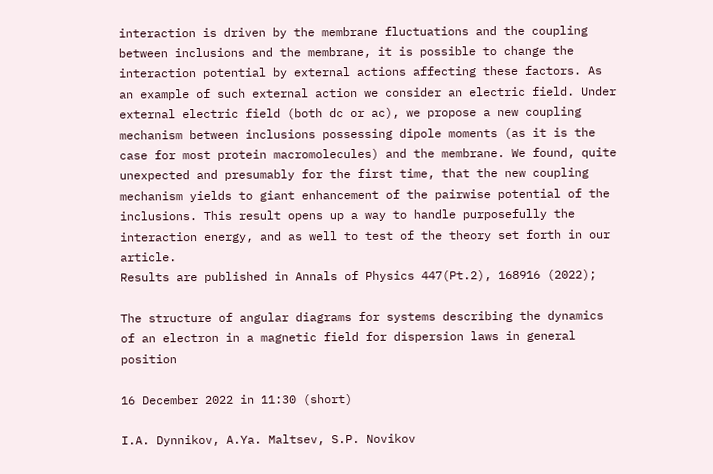interaction is driven by the membrane fluctuations and the coupling between inclusions and the membrane, it is possible to change the interaction potential by external actions affecting these factors. As an example of such external action we consider an electric field. Under external electric field (both dc or ac), we propose a new coupling mechanism between inclusions possessing dipole moments (as it is the case for most protein macromolecules) and the membrane. We found, quite unexpected and presumably for the first time, that the new coupling mechanism yields to giant enhancement of the pairwise potential of the inclusions. This result opens up a way to handle purposefully the interaction energy, and as well to test of the theory set forth in our article.
Results are published in Annals of Physics 447(Pt.2), 168916 (2022);

The structure of angular diagrams for systems describing the dynamics of an electron in a magnetic field for dispersion laws in general position

16 December 2022 in 11:30 (short)

I.A. Dynnikov, A.Ya. Maltsev, S.P. Novikov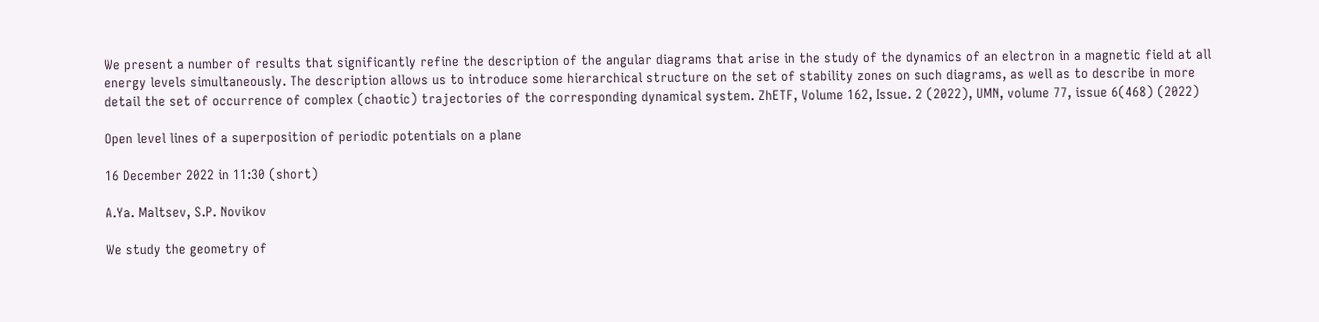We present a number of results that significantly refine the description of the angular diagrams that arise in the study of the dynamics of an electron in a magnetic field at all energy levels simultaneously. The description allows us to introduce some hierarchical structure on the set of stability zones on such diagrams, as well as to describe in more detail the set of occurrence of complex (chaotic) trajectories of the corresponding dynamical system. ZhETF, Volume 162, Issue. 2 (2022), UMN, volume 77, issue 6(468) (2022)

Open level lines of a superposition of periodic potentials on a plane

16 December 2022 in 11:30 (short)

A.Ya. Maltsev, S.P. Novikov

We study the geometry of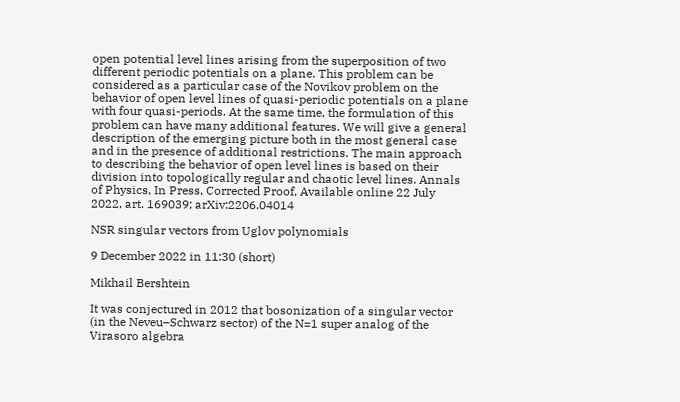open potential level lines arising from the superposition of two different periodic potentials on a plane. This problem can be considered as a particular case of the Novikov problem on the behavior of open level lines of quasi-periodic potentials on a plane with four quasi-periods. At the same time, the formulation of this problem can have many additional features. We will give a general description of the emerging picture both in the most general case and in the presence of additional restrictions. The main approach to describing the behavior of open level lines is based on their division into topologically regular and chaotic level lines. Annals of Physics, In Press, Corrected Proof, Available online 22 July 2022, art. 169039; arXiv:2206.04014

NSR singular vectors from Uglov polynomials

9 December 2022 in 11:30 (short)

Mikhail Bershtein

It was conjectured in 2012 that bosonization of a singular vector (in the Neveu–Schwarz sector) of the N=1 super analog of the Virasoro algebra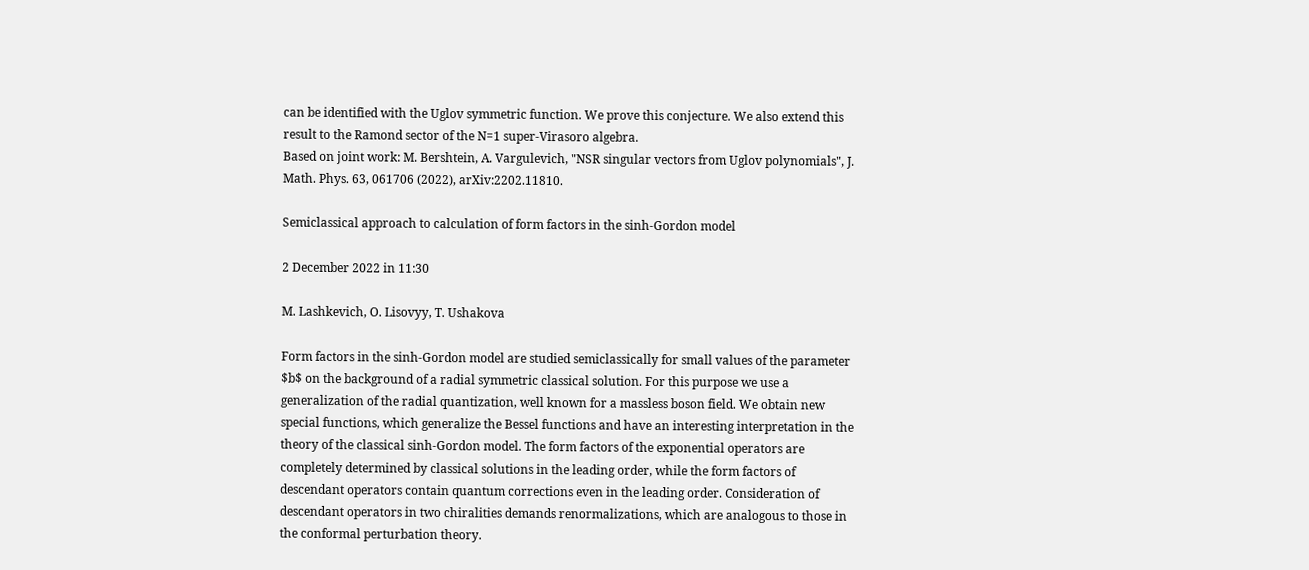can be identified with the Uglov symmetric function. We prove this conjecture. We also extend this result to the Ramond sector of the N=1 super-Virasoro algebra.
Based on joint work: M. Bershtein, A. Vargulevich, "NSR singular vectors from Uglov polynomials", J. Math. Phys. 63, 061706 (2022), arXiv:2202.11810.

Semiclassical approach to calculation of form factors in the sinh-Gordon model

2 December 2022 in 11:30

M. Lashkevich, O. Lisovyy, T. Ushakova

Form factors in the sinh-Gordon model are studied semiclassically for small values of the parameter $b$ on the background of a radial symmetric classical solution. For this purpose we use a generalization of the radial quantization, well known for a massless boson field. We obtain new special functions, which generalize the Bessel functions and have an interesting interpretation in the theory of the classical sinh-Gordon model. The form factors of the exponential operators are completely determined by classical solutions in the leading order, while the form factors of descendant operators contain quantum corrections even in the leading order. Consideration of descendant operators in two chiralities demands renormalizations, which are analogous to those in the conformal perturbation theory.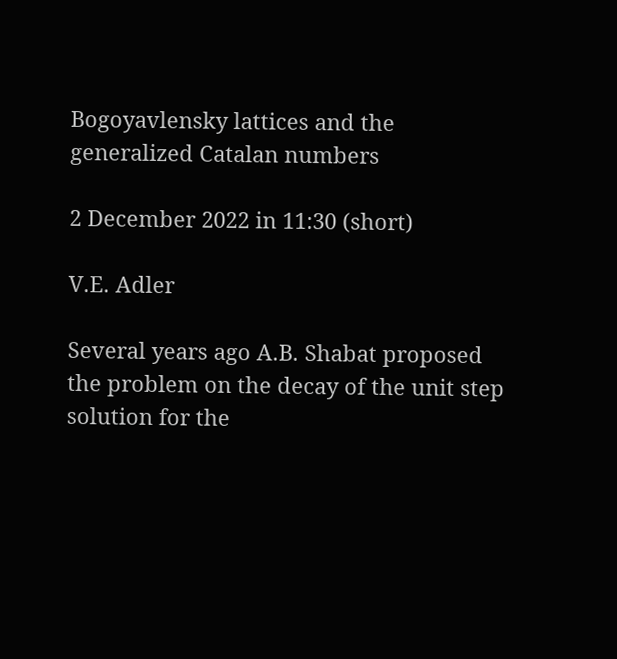Bogoyavlensky lattices and the generalized Catalan numbers

2 December 2022 in 11:30 (short)

V.E. Adler

Several years ago A.B. Shabat proposed the problem on the decay of the unit step solution for the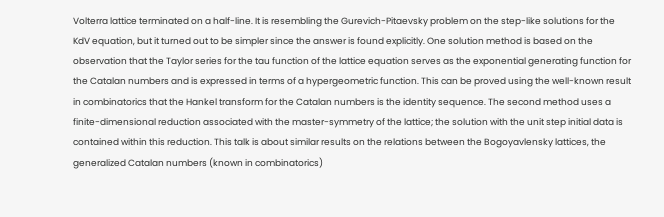Volterra lattice terminated on a half-line. It is resembling the Gurevich-Pitaevsky problem on the step-like solutions for the KdV equation, but it turned out to be simpler since the answer is found explicitly. One solution method is based on the observation that the Taylor series for the tau function of the lattice equation serves as the exponential generating function for the Catalan numbers and is expressed in terms of a hypergeometric function. This can be proved using the well-known result in combinatorics that the Hankel transform for the Catalan numbers is the identity sequence. The second method uses a finite-dimensional reduction associated with the master-symmetry of the lattice; the solution with the unit step initial data is contained within this reduction. This talk is about similar results on the relations between the Bogoyavlensky lattices, the generalized Catalan numbers (known in combinatorics)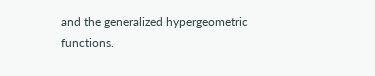and the generalized hypergeometric functions.